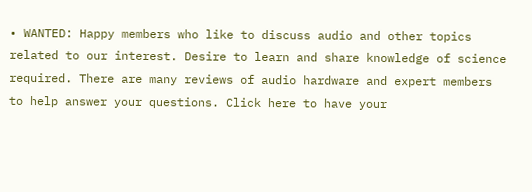• WANTED: Happy members who like to discuss audio and other topics related to our interest. Desire to learn and share knowledge of science required. There are many reviews of audio hardware and expert members to help answer your questions. Click here to have your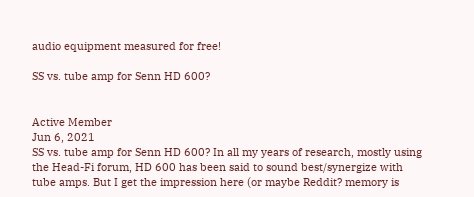audio equipment measured for free!

SS vs. tube amp for Senn HD 600?


Active Member
Jun 6, 2021
SS vs. tube amp for Senn HD 600? In all my years of research, mostly using the Head-Fi forum, HD 600 has been said to sound best/synergize with tube amps. But I get the impression here (or maybe Reddit? memory is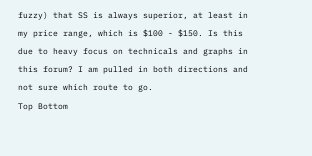fuzzy) that SS is always superior, at least in my price range, which is $100 - $150. Is this due to heavy focus on technicals and graphs in this forum? I am pulled in both directions and not sure which route to go.
Top Bottom